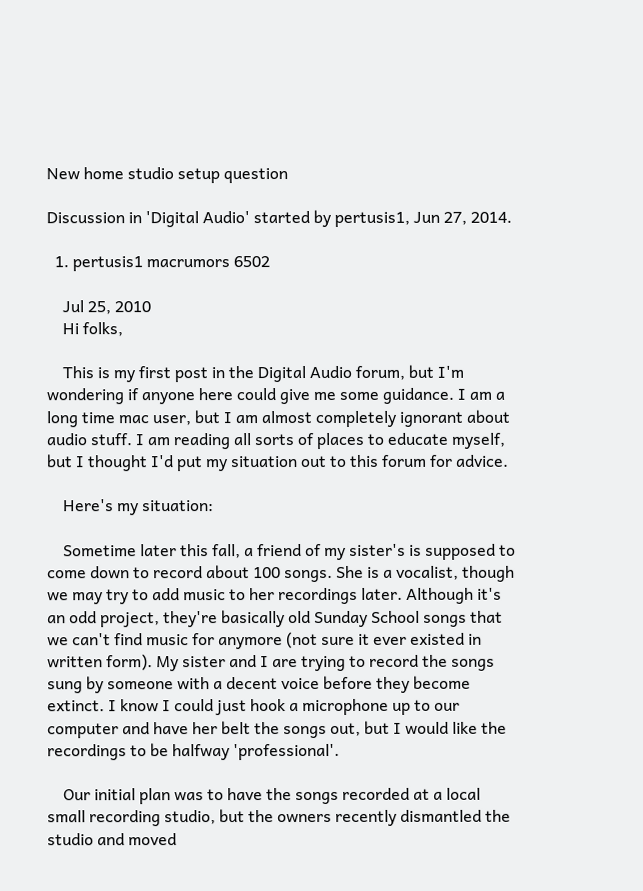New home studio setup question

Discussion in 'Digital Audio' started by pertusis1, Jun 27, 2014.

  1. pertusis1 macrumors 6502

    Jul 25, 2010
    Hi folks,

    This is my first post in the Digital Audio forum, but I'm wondering if anyone here could give me some guidance. I am a long time mac user, but I am almost completely ignorant about audio stuff. I am reading all sorts of places to educate myself, but I thought I'd put my situation out to this forum for advice.

    Here's my situation:

    Sometime later this fall, a friend of my sister's is supposed to come down to record about 100 songs. She is a vocalist, though we may try to add music to her recordings later. Although it's an odd project, they're basically old Sunday School songs that we can't find music for anymore (not sure it ever existed in written form). My sister and I are trying to record the songs sung by someone with a decent voice before they become extinct. I know I could just hook a microphone up to our computer and have her belt the songs out, but I would like the recordings to be halfway 'professional'.

    Our initial plan was to have the songs recorded at a local small recording studio, but the owners recently dismantled the studio and moved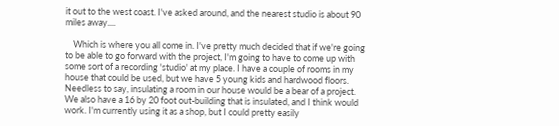it out to the west coast. I've asked around, and the nearest studio is about 90 miles away....

    Which is where you all come in. I've pretty much decided that if we're going to be able to go forward with the project, I'm going to have to come up with some sort of a recording 'studio' at my place. I have a couple of rooms in my house that could be used, but we have 5 young kids and hardwood floors. Needless to say, insulating a room in our house would be a bear of a project. We also have a 16 by 20 foot out-building that is insulated, and I think would work. I'm currently using it as a shop, but I could pretty easily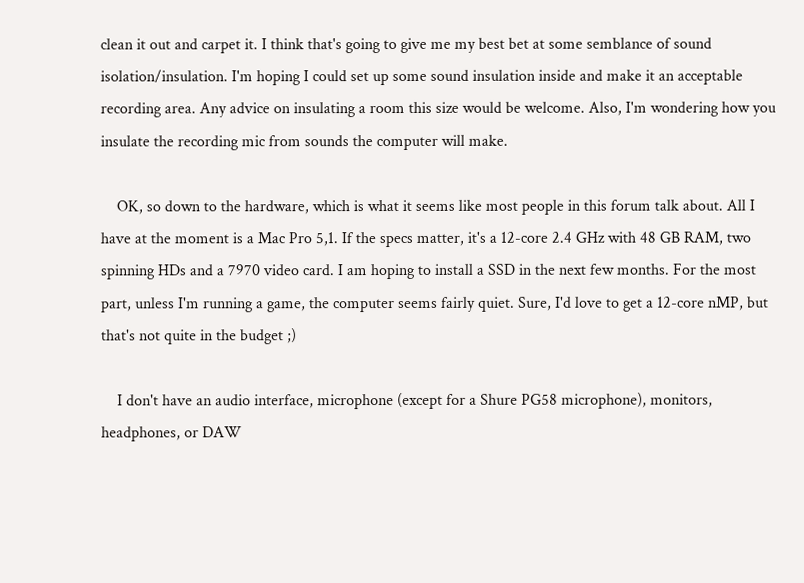clean it out and carpet it. I think that's going to give me my best bet at some semblance of sound isolation/insulation. I'm hoping I could set up some sound insulation inside and make it an acceptable recording area. Any advice on insulating a room this size would be welcome. Also, I'm wondering how you insulate the recording mic from sounds the computer will make.

    OK, so down to the hardware, which is what it seems like most people in this forum talk about. All I have at the moment is a Mac Pro 5,1. If the specs matter, it's a 12-core 2.4 GHz with 48 GB RAM, two spinning HDs and a 7970 video card. I am hoping to install a SSD in the next few months. For the most part, unless I'm running a game, the computer seems fairly quiet. Sure, I'd love to get a 12-core nMP, but that's not quite in the budget ;)

    I don't have an audio interface, microphone (except for a Shure PG58 microphone), monitors, headphones, or DAW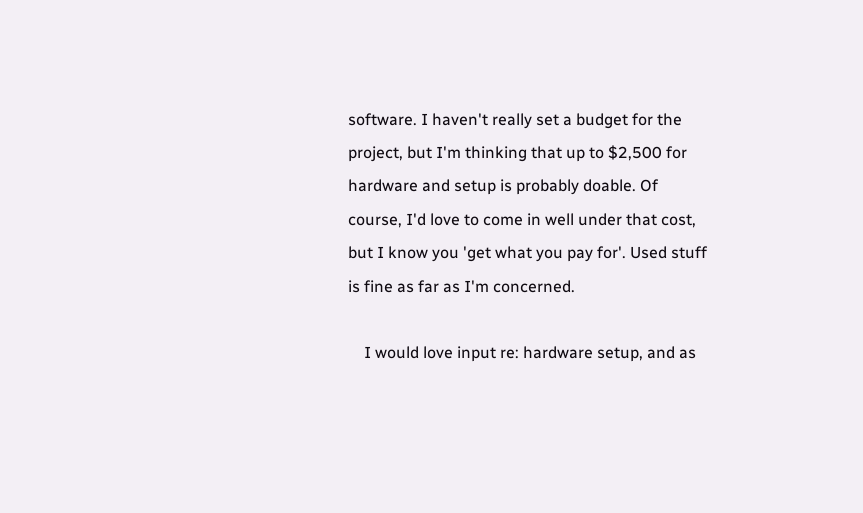software. I haven't really set a budget for the project, but I'm thinking that up to $2,500 for hardware and setup is probably doable. Of course, I'd love to come in well under that cost, but I know you 'get what you pay for'. Used stuff is fine as far as I'm concerned.

    I would love input re: hardware setup, and as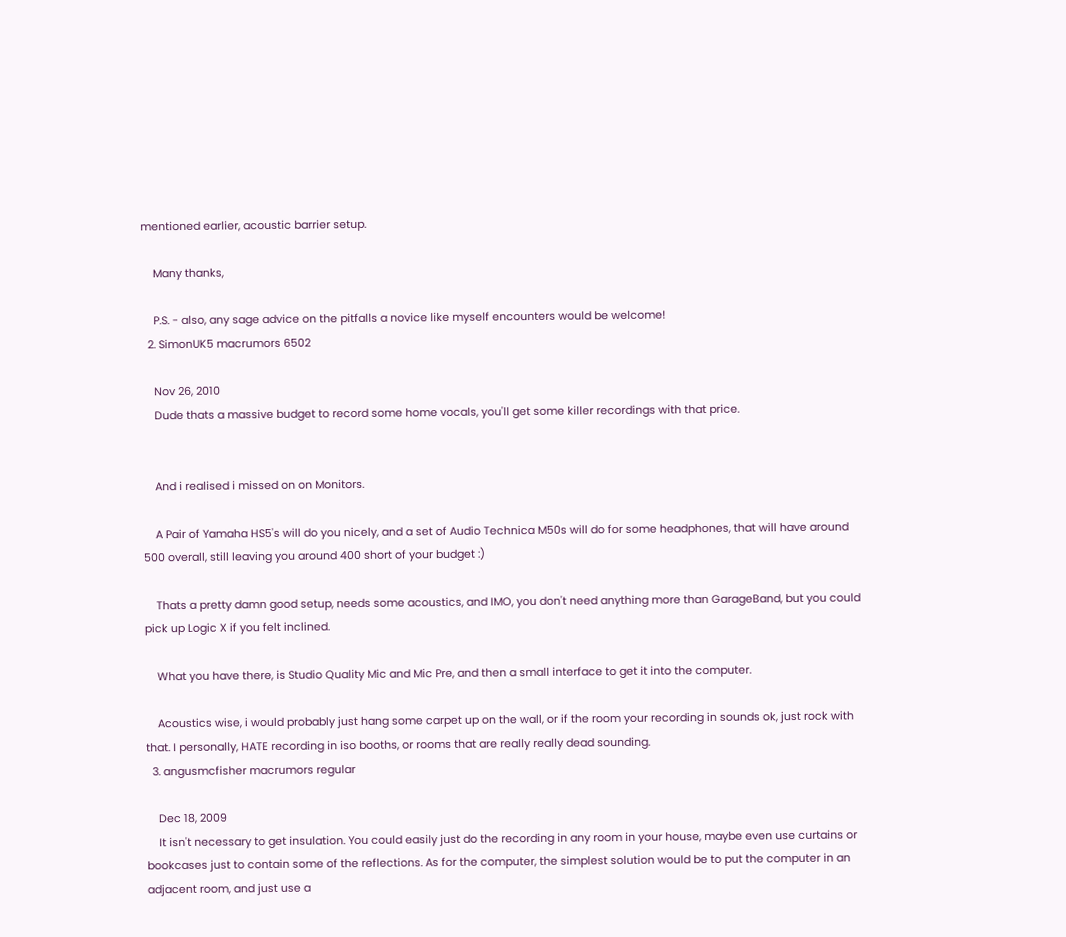mentioned earlier, acoustic barrier setup.

    Many thanks,

    P.S. - also, any sage advice on the pitfalls a novice like myself encounters would be welcome!
  2. SimonUK5 macrumors 6502

    Nov 26, 2010
    Dude thats a massive budget to record some home vocals, you'll get some killer recordings with that price.


    And i realised i missed on on Monitors.

    A Pair of Yamaha HS5's will do you nicely, and a set of Audio Technica M50s will do for some headphones, that will have around 500 overall, still leaving you around 400 short of your budget :)

    Thats a pretty damn good setup, needs some acoustics, and IMO, you don't need anything more than GarageBand, but you could pick up Logic X if you felt inclined.

    What you have there, is Studio Quality Mic and Mic Pre, and then a small interface to get it into the computer.

    Acoustics wise, i would probably just hang some carpet up on the wall, or if the room your recording in sounds ok, just rock with that. I personally, HATE recording in iso booths, or rooms that are really really dead sounding.
  3. angusmcfisher macrumors regular

    Dec 18, 2009
    It isn't necessary to get insulation. You could easily just do the recording in any room in your house, maybe even use curtains or bookcases just to contain some of the reflections. As for the computer, the simplest solution would be to put the computer in an adjacent room, and just use a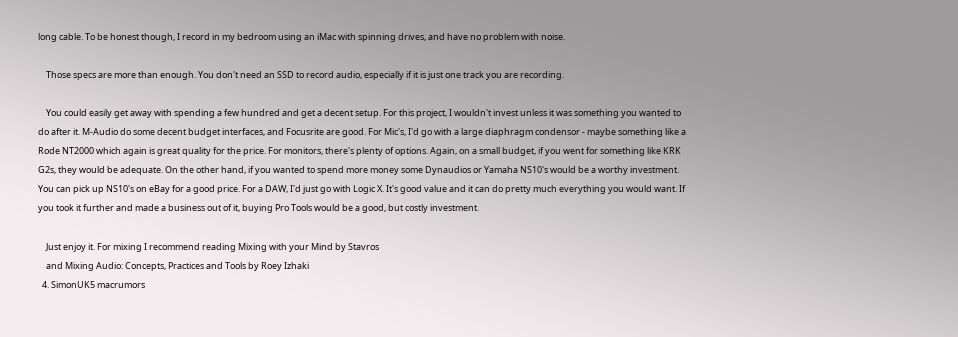long cable. To be honest though, I record in my bedroom using an iMac with spinning drives, and have no problem with noise.

    Those specs are more than enough. You don't need an SSD to record audio, especially if it is just one track you are recording.

    You could easily get away with spending a few hundred and get a decent setup. For this project, I wouldn't invest unless it was something you wanted to do after it. M-Audio do some decent budget interfaces, and Focusrite are good. For Mic's, I'd go with a large diaphragm condensor - maybe something like a Rode NT2000 which again is great quality for the price. For monitors, there's plenty of options. Again, on a small budget, if you went for something like KRK G2s, they would be adequate. On the other hand, if you wanted to spend more money some Dynaudios or Yamaha NS10's would be a worthy investment. You can pick up NS10's on eBay for a good price. For a DAW, I'd just go with Logic X. It's good value and it can do pretty much everything you would want. If you took it further and made a business out of it, buying Pro Tools would be a good, but costly investment.

    Just enjoy it. For mixing I recommend reading Mixing with your Mind by Stavros
    and Mixing Audio: Concepts, Practices and Tools by Roey Izhaki
  4. SimonUK5 macrumors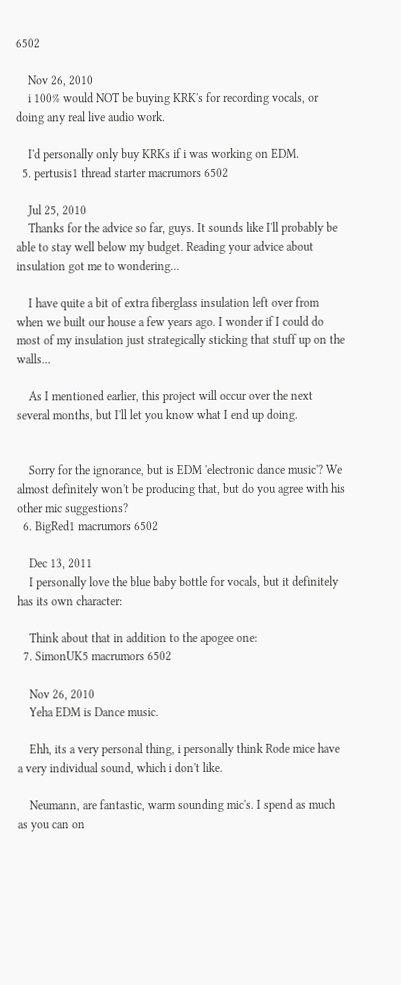6502

    Nov 26, 2010
    i 100% would NOT be buying KRK's for recording vocals, or doing any real live audio work.

    I'd personally only buy KRKs if i was working on EDM.
  5. pertusis1 thread starter macrumors 6502

    Jul 25, 2010
    Thanks for the advice so far, guys. It sounds like I'll probably be able to stay well below my budget. Reading your advice about insulation got me to wondering...

    I have quite a bit of extra fiberglass insulation left over from when we built our house a few years ago. I wonder if I could do most of my insulation just strategically sticking that stuff up on the walls...

    As I mentioned earlier, this project will occur over the next several months, but I'll let you know what I end up doing.


    Sorry for the ignorance, but is EDM 'electronic dance music'? We almost definitely won't be producing that, but do you agree with his other mic suggestions?
  6. BigRed1 macrumors 6502

    Dec 13, 2011
    I personally love the blue baby bottle for vocals, but it definitely has its own character:

    Think about that in addition to the apogee one:
  7. SimonUK5 macrumors 6502

    Nov 26, 2010
    Yeha EDM is Dance music.

    Ehh, its a very personal thing, i personally think Rode mice have a very individual sound, which i don't like.

    Neumann, are fantastic, warm sounding mic's. I spend as much as you can on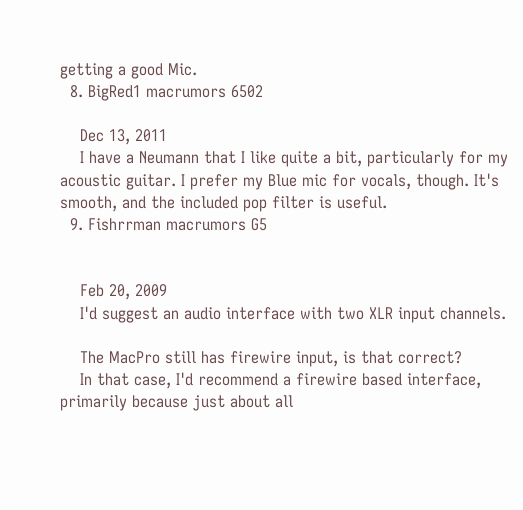getting a good Mic.
  8. BigRed1 macrumors 6502

    Dec 13, 2011
    I have a Neumann that I like quite a bit, particularly for my acoustic guitar. I prefer my Blue mic for vocals, though. It's smooth, and the included pop filter is useful.
  9. Fishrrman macrumors G5


    Feb 20, 2009
    I'd suggest an audio interface with two XLR input channels.

    The MacPro still has firewire input, is that correct?
    In that case, I'd recommend a firewire based interface, primarily because just about all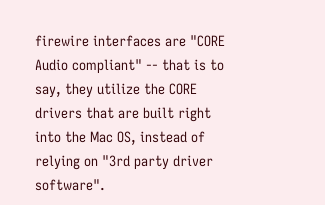firewire interfaces are "CORE Audio compliant" -- that is to say, they utilize the CORE drivers that are built right into the Mac OS, instead of relying on "3rd party driver software".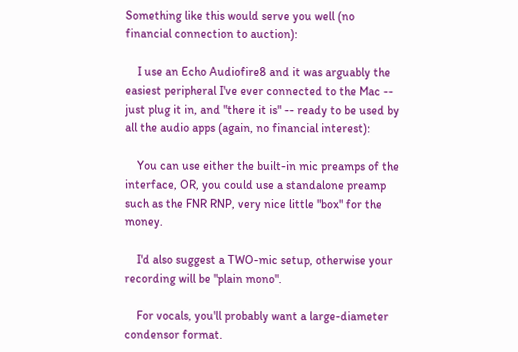Something like this would serve you well (no financial connection to auction):

    I use an Echo Audiofire8 and it was arguably the easiest peripheral I've ever connected to the Mac -- just plug it in, and "there it is" -- ready to be used by all the audio apps (again, no financial interest):

    You can use either the built-in mic preamps of the interface, OR, you could use a standalone preamp such as the FNR RNP, very nice little "box" for the money.

    I'd also suggest a TWO-mic setup, otherwise your recording will be "plain mono".

    For vocals, you'll probably want a large-diameter condensor format.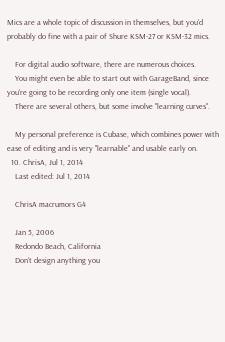Mics are a whole topic of discussion in themselves, but you'd probably do fine with a pair of Shure KSM-27 or KSM-32 mics.

    For digital audio software, there are numerous choices.
    You might even be able to start out with GarageBand, since you're going to be recording only one item (single vocal).
    There are several others, but some involve "learning curves".

    My personal preference is Cubase, which combines power with ease of editing and is very "learnable" and usable early on.
  10. ChrisA, Jul 1, 2014
    Last edited: Jul 1, 2014

    ChrisA macrumors G4

    Jan 5, 2006
    Redondo Beach, California
    Don't design anything you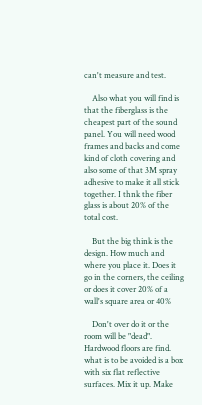can't measure and test.

    Also what you will find is that the fiberglass is the cheapest part of the sound panel. You will need wood frames and backs and come kind of cloth covering and also some of that 3M spray adhesive to make it all stick together. I thnk the fiber glass is about 20% of the total cost.

    But the big think is the design. How much and where you place it. Does it go in the corners, the ceiling or does it cover 20% of a wall's square area or 40%

    Don't over do it or the room will be "dead". Hardwood floors are find. what is to be avoided is a box with six flat reflective surfaces. Mix it up. Make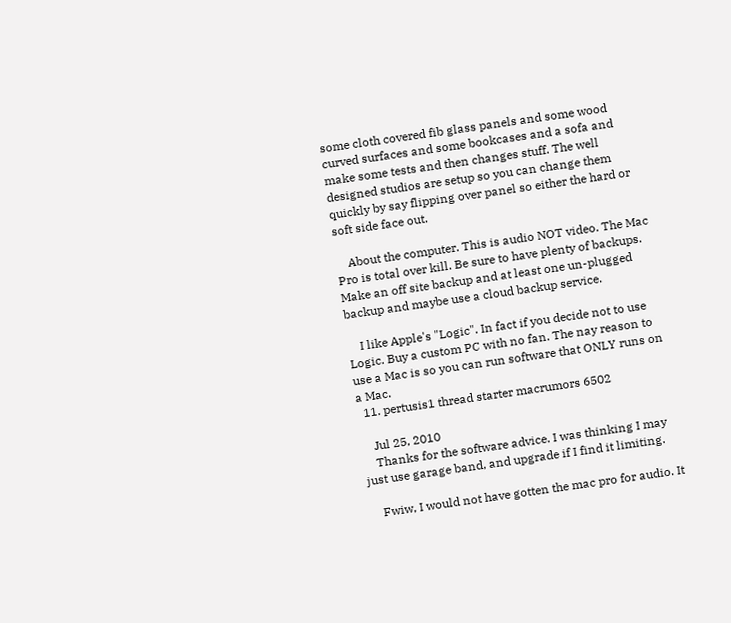some cloth covered fib glass panels and some wood curved surfaces and some bookcases and a sofa and make some tests and then changes stuff. The well designed studios are setup so you can change them quickly by say flipping over panel so either the hard or soft side face out.

    About the computer. This is audio NOT video. The Mac Pro is total over kill. Be sure to have plenty of backups. Make an off site backup and at least one un-plugged backup and maybe use a cloud backup service.

    I like Apple's "Logic". In fact if you decide not to use Logic. Buy a custom PC with no fan. The nay reason to use a Mac is so you can run software that ONLY runs on a Mac.
  11. pertusis1 thread starter macrumors 6502

    Jul 25, 2010
    Thanks for the software advice. I was thinking I may just use garage band, and upgrade if I find it limiting.

    Fwiw, I would not have gotten the mac pro for audio. It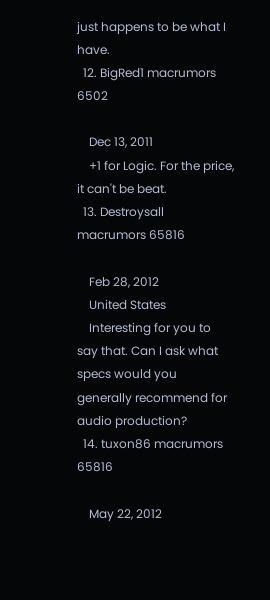just happens to be what I have.
  12. BigRed1 macrumors 6502

    Dec 13, 2011
    +1 for Logic. For the price, it can't be beat.
  13. Destroysall macrumors 65816

    Feb 28, 2012
    United States
    Interesting for you to say that. Can I ask what specs would you generally recommend for audio production?
  14. tuxon86 macrumors 65816

    May 22, 2012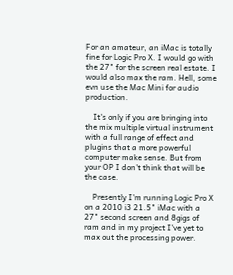For an amateur, an iMac is totally fine for Logic Pro X. I would go with the 27" for the screen real estate. I would also max the ram. Hell, some evn use the Mac Mini for audio production.

    It's only if you are bringing into the mix multiple virtual instrument with a full range of effect and plugins that a more powerful computer make sense. But from your OP I don't think that will be the case.

    Presently I'm running Logic Pro X on a 2010 i3 21.5" iMac with a 27" second screen and 8gigs of ram and in my project I've yet to max out the processing power.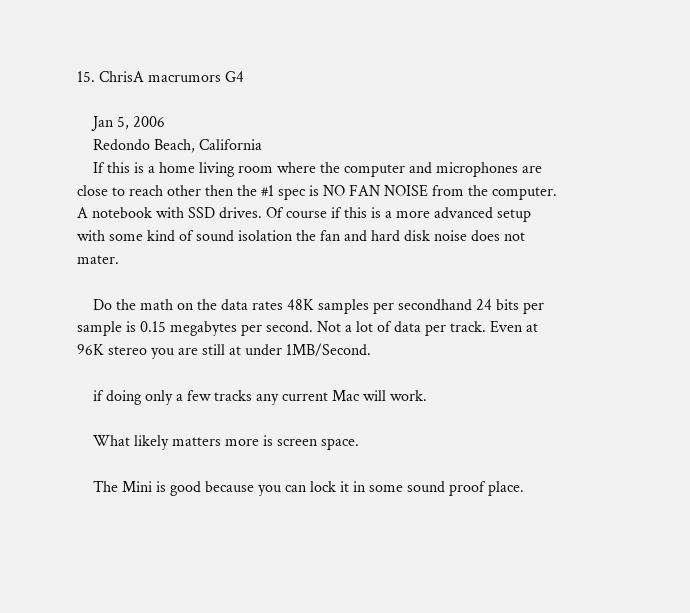15. ChrisA macrumors G4

    Jan 5, 2006
    Redondo Beach, California
    If this is a home living room where the computer and microphones are close to reach other then the #1 spec is NO FAN NOISE from the computer. A notebook with SSD drives. Of course if this is a more advanced setup with some kind of sound isolation the fan and hard disk noise does not mater.

    Do the math on the data rates 48K samples per secondhand 24 bits per sample is 0.15 megabytes per second. Not a lot of data per track. Even at 96K stereo you are still at under 1MB/Second.

    if doing only a few tracks any current Mac will work.

    What likely matters more is screen space.

    The Mini is good because you can lock it in some sound proof place.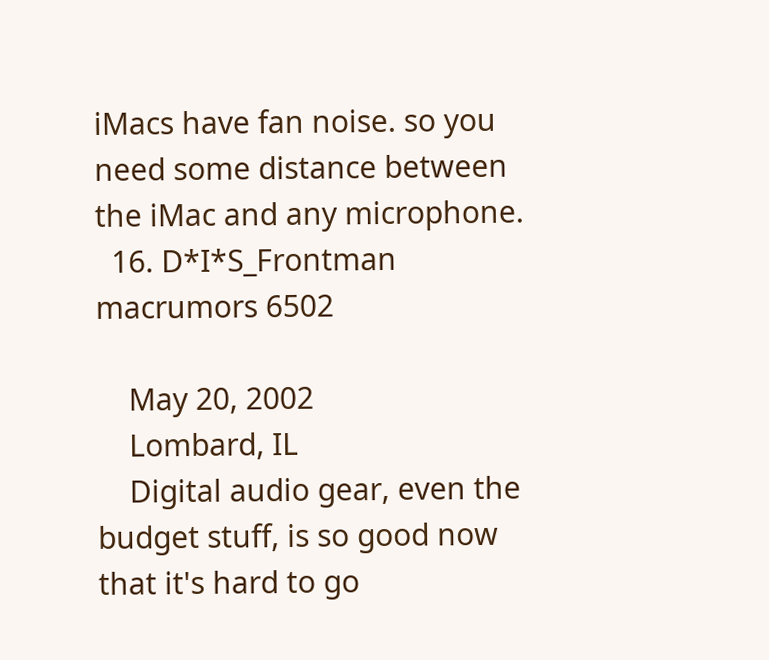iMacs have fan noise. so you need some distance between the iMac and any microphone.
  16. D*I*S_Frontman macrumors 6502

    May 20, 2002
    Lombard, IL
    Digital audio gear, even the budget stuff, is so good now that it's hard to go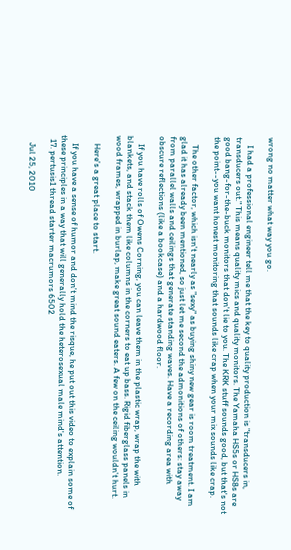wrong no matter what way you go.

    I had a professional engineer tell me that the key to quality production is "transducers in, transducers out." This means quality mics and quality monitors. The Yamaha HS5s or HS8s are good bang-for-the-buck monitors that don't lie to you. The KRK stuff sounds good, but that's not the point--you want honest monitoring that sounds like crap when your mix sounds like crap.

    The other factor, which isn't nearly as "sexy" as buying shiny new gear is room treatment. I am glad it has already been mentioned, so just let me second the admonitions of others: stay away from parallel walls and ceilings that generate standing waves. Have a recording area with obscure reflections (like a bookcase) and a hardwood floor.

    If you have rolls of Owens Corning, you can leave them in the plastic wrap, wrap the with blankets, and stack them like columns in the corners to eat up bass. Rigid fiberglass panels in wood frames, wrapped in burlap, make great sound eaters. A few on the ceiling wouldn't hurt.

    Here's a great place to start.

    If you have a sense of humor and don't mind the risque, he put out this video to explain some of these principles in a way that will generally hold the heterosexual male mind's attention.
  17. pertusis1 thread starter macrumors 6502

    Jul 25, 2010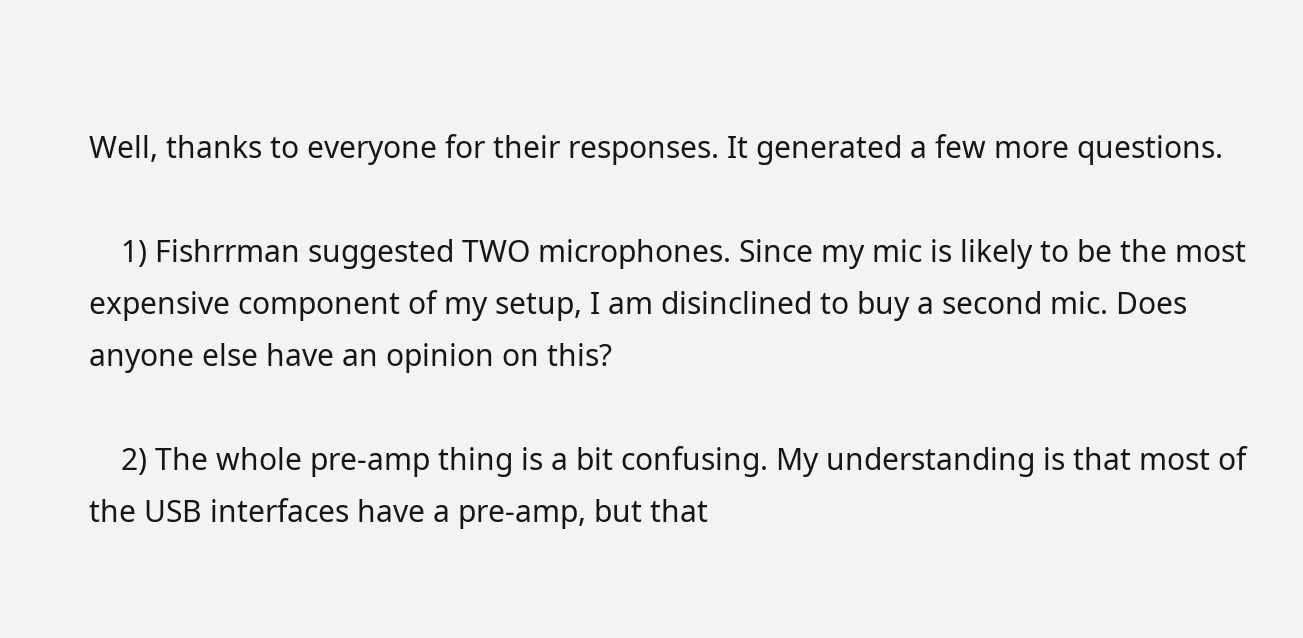Well, thanks to everyone for their responses. It generated a few more questions.

    1) Fishrrman suggested TWO microphones. Since my mic is likely to be the most expensive component of my setup, I am disinclined to buy a second mic. Does anyone else have an opinion on this?

    2) The whole pre-amp thing is a bit confusing. My understanding is that most of the USB interfaces have a pre-amp, but that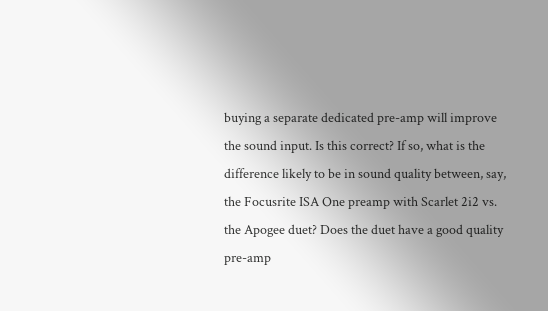buying a separate dedicated pre-amp will improve the sound input. Is this correct? If so, what is the difference likely to be in sound quality between, say, the Focusrite ISA One preamp with Scarlet 2i2 vs. the Apogee duet? Does the duet have a good quality pre-amp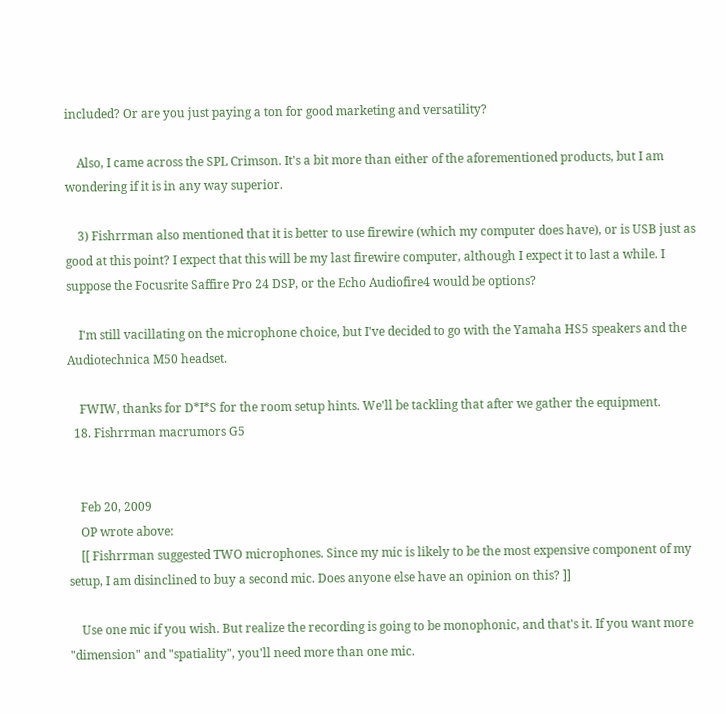included? Or are you just paying a ton for good marketing and versatility?

    Also, I came across the SPL Crimson. It's a bit more than either of the aforementioned products, but I am wondering if it is in any way superior.

    3) Fishrrman also mentioned that it is better to use firewire (which my computer does have), or is USB just as good at this point? I expect that this will be my last firewire computer, although I expect it to last a while. I suppose the Focusrite Saffire Pro 24 DSP, or the Echo Audiofire4 would be options?

    I'm still vacillating on the microphone choice, but I've decided to go with the Yamaha HS5 speakers and the Audiotechnica M50 headset.

    FWIW, thanks for D*I*S for the room setup hints. We'll be tackling that after we gather the equipment.
  18. Fishrrman macrumors G5


    Feb 20, 2009
    OP wrote above:
    [[ Fishrrman suggested TWO microphones. Since my mic is likely to be the most expensive component of my setup, I am disinclined to buy a second mic. Does anyone else have an opinion on this? ]]

    Use one mic if you wish. But realize the recording is going to be monophonic, and that's it. If you want more "dimension" and "spatiality", you'll need more than one mic.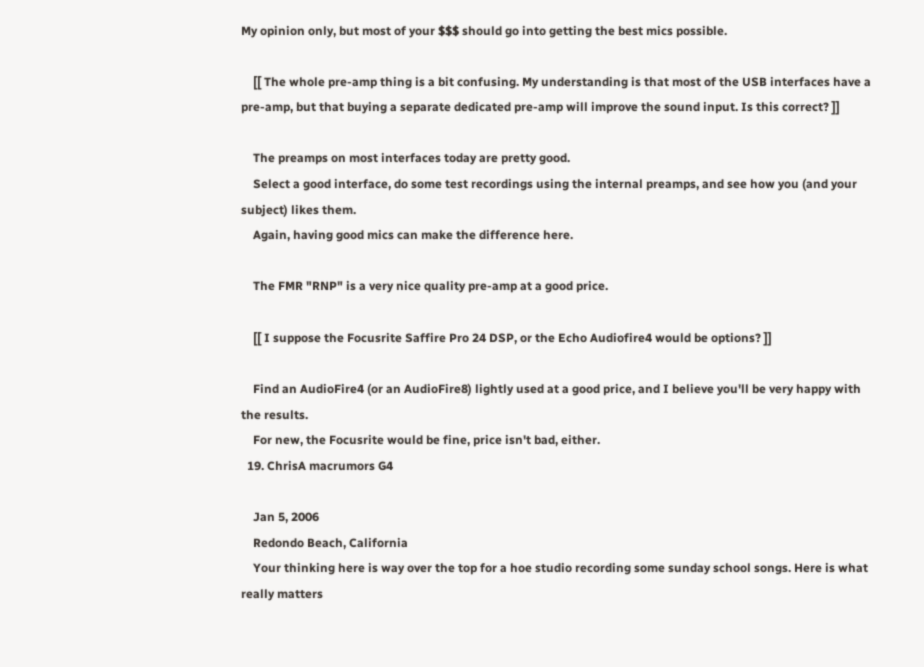My opinion only, but most of your $$$ should go into getting the best mics possible.

    [[ The whole pre-amp thing is a bit confusing. My understanding is that most of the USB interfaces have a pre-amp, but that buying a separate dedicated pre-amp will improve the sound input. Is this correct? ]]

    The preamps on most interfaces today are pretty good.
    Select a good interface, do some test recordings using the internal preamps, and see how you (and your subject) likes them.
    Again, having good mics can make the difference here.

    The FMR "RNP" is a very nice quality pre-amp at a good price.

    [[ I suppose the Focusrite Saffire Pro 24 DSP, or the Echo Audiofire4 would be options? ]]

    Find an AudioFire4 (or an AudioFire8) lightly used at a good price, and I believe you'll be very happy with the results.
    For new, the Focusrite would be fine, price isn't bad, either.
  19. ChrisA macrumors G4

    Jan 5, 2006
    Redondo Beach, California
    Your thinking here is way over the top for a hoe studio recording some sunday school songs. Here is what really matters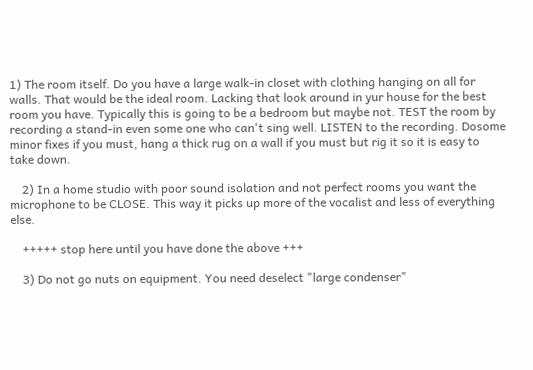1) The room itself. Do you have a large walk-in closet with clothing hanging on all for walls. That would be the ideal room. Lacking that look around in yur house for the best room you have. Typically this is going to be a bedroom but maybe not. TEST the room by recording a stand-in even some one who can't sing well. LISTEN to the recording. Dosome minor fixes if you must, hang a thick rug on a wall if you must but rig it so it is easy to take down.

    2) In a home studio with poor sound isolation and not perfect rooms you want the microphone to be CLOSE. This way it picks up more of the vocalist and less of everything else.

    +++++ stop here until you have done the above +++

    3) Do not go nuts on equipment. You need deselect "large condenser"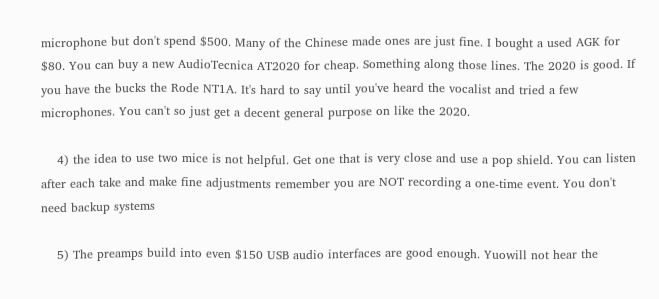microphone but don't spend $500. Many of the Chinese made ones are just fine. I bought a used AGK for $80. You can buy a new AudioTecnica AT2020 for cheap. Something along those lines. The 2020 is good. If you have the bucks the Rode NT1A. It's hard to say until you've heard the vocalist and tried a few microphones. You can't so just get a decent general purpose on like the 2020.

    4) the idea to use two mice is not helpful. Get one that is very close and use a pop shield. You can listen after each take and make fine adjustments remember you are NOT recording a one-time event. You don't need backup systems

    5) The preamps build into even $150 USB audio interfaces are good enough. Yuowill not hear the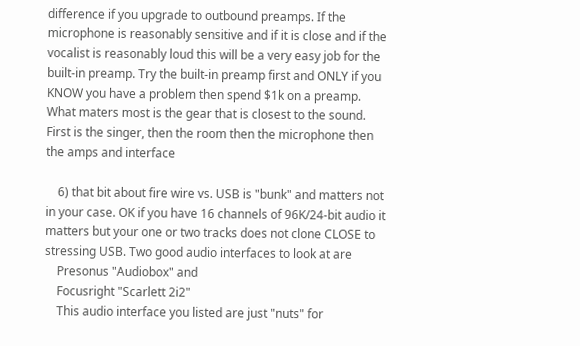difference if you upgrade to outbound preamps. If the microphone is reasonably sensitive and if it is close and if the vocalist is reasonably loud this will be a very easy job for the built-in preamp. Try the built-in preamp first and ONLY if you KNOW you have a problem then spend $1k on a preamp. What maters most is the gear that is closest to the sound. First is the singer, then the room then the microphone then the amps and interface

    6) that bit about fire wire vs. USB is "bunk" and matters not in your case. OK if you have 16 channels of 96K/24-bit audio it matters but your one or two tracks does not clone CLOSE to stressing USB. Two good audio interfaces to look at are
    Presonus "Audiobox" and
    Focusright "Scarlett 2i2"
    This audio interface you listed are just "nuts" for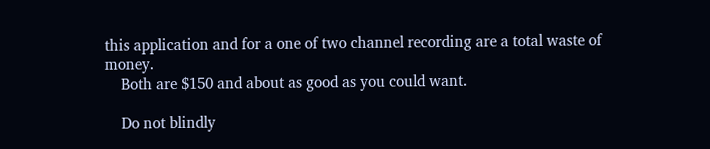this application and for a one of two channel recording are a total waste of money.
    Both are $150 and about as good as you could want.

    Do not blindly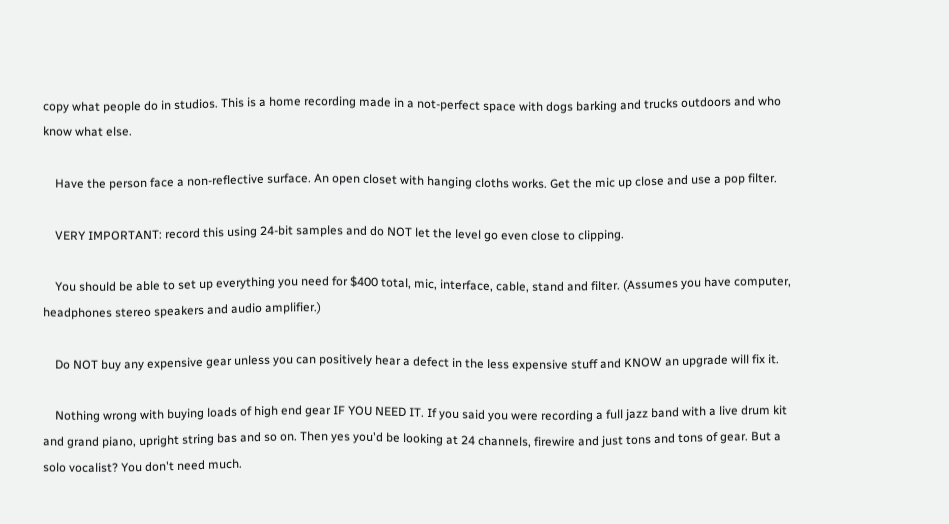copy what people do in studios. This is a home recording made in a not-perfect space with dogs barking and trucks outdoors and who know what else.

    Have the person face a non-reflective surface. An open closet with hanging cloths works. Get the mic up close and use a pop filter.

    VERY IMPORTANT: record this using 24-bit samples and do NOT let the level go even close to clipping.

    You should be able to set up everything you need for $400 total, mic, interface, cable, stand and filter. (Assumes you have computer, headphones stereo speakers and audio amplifier.)

    Do NOT buy any expensive gear unless you can positively hear a defect in the less expensive stuff and KNOW an upgrade will fix it.

    Nothing wrong with buying loads of high end gear IF YOU NEED IT. If you said you were recording a full jazz band with a live drum kit and grand piano, upright string bas and so on. Then yes you'd be looking at 24 channels, firewire and just tons and tons of gear. But a solo vocalist? You don't need much.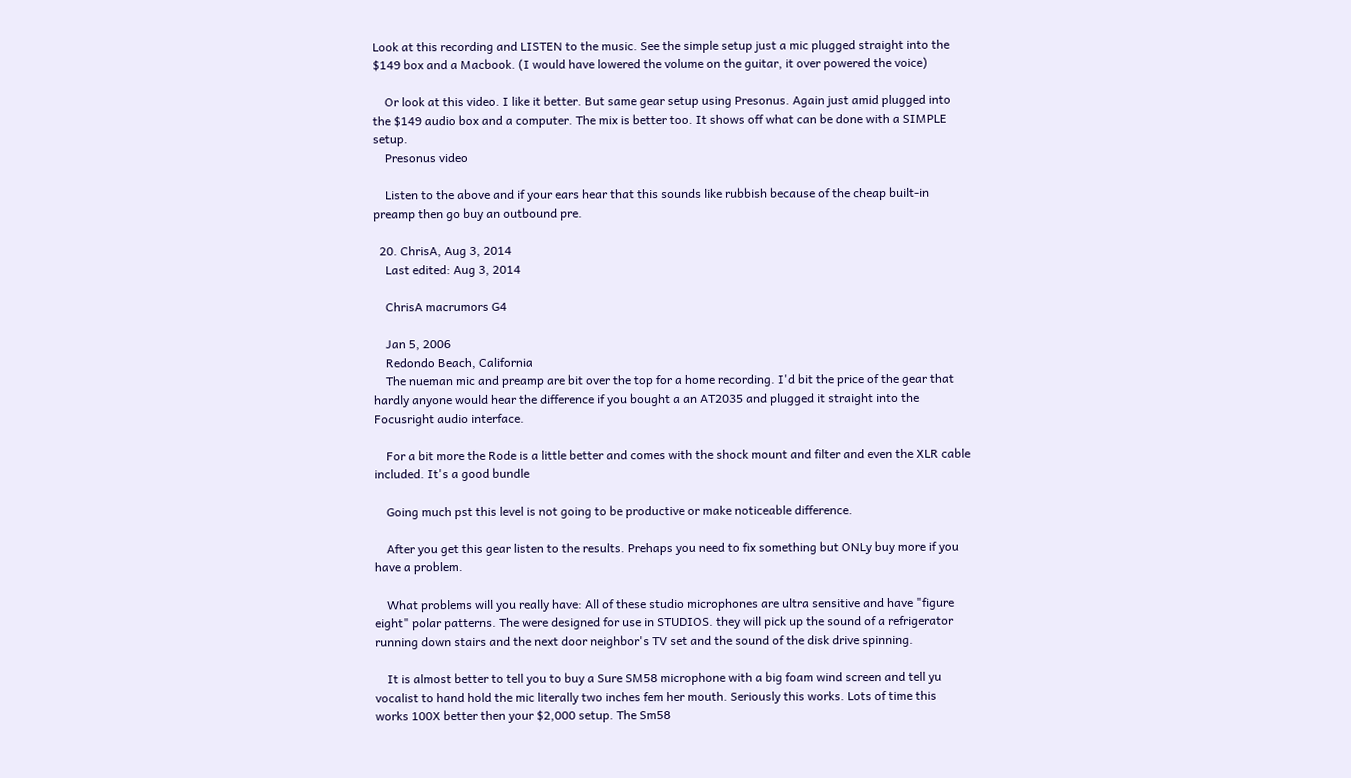Look at this recording and LISTEN to the music. See the simple setup just a mic plugged straight into the $149 box and a Macbook. (I would have lowered the volume on the guitar, it over powered the voice)

    Or look at this video. I like it better. But same gear setup using Presonus. Again just amid plugged into the $149 audio box and a computer. The mix is better too. It shows off what can be done with a SIMPLE setup.
    Presonus video

    Listen to the above and if your ears hear that this sounds like rubbish because of the cheap built-in preamp then go buy an outbound pre.

  20. ChrisA, Aug 3, 2014
    Last edited: Aug 3, 2014

    ChrisA macrumors G4

    Jan 5, 2006
    Redondo Beach, California
    The nueman mic and preamp are bit over the top for a home recording. I'd bit the price of the gear that hardly anyone would hear the difference if you bought a an AT2035 and plugged it straight into the Focusright audio interface.

    For a bit more the Rode is a little better and comes with the shock mount and filter and even the XLR cable included. It's a good bundle

    Going much pst this level is not going to be productive or make noticeable difference.

    After you get this gear listen to the results. Prehaps you need to fix something but ONLy buy more if you have a problem.

    What problems will you really have: All of these studio microphones are ultra sensitive and have "figure eight" polar patterns. The were designed for use in STUDIOS. they will pick up the sound of a refrigerator running down stairs and the next door neighbor's TV set and the sound of the disk drive spinning.

    It is almost better to tell you to buy a Sure SM58 microphone with a big foam wind screen and tell yu vocalist to hand hold the mic literally two inches fem her mouth. Seriously this works. Lots of time this works 100X better then your $2,000 setup. The Sm58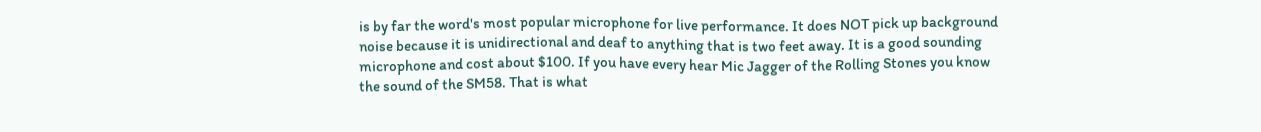is by far the word's most popular microphone for live performance. It does NOT pick up background noise because it is unidirectional and deaf to anything that is two feet away. It is a good sounding microphone and cost about $100. If you have every hear Mic Jagger of the Rolling Stones you know the sound of the SM58. That is what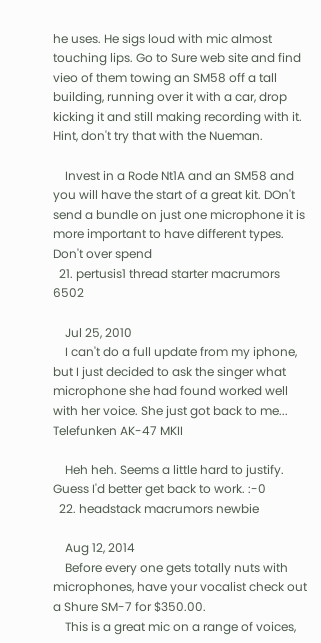he uses. He sigs loud with mic almost touching lips. Go to Sure web site and find vieo of them towing an SM58 off a tall building, running over it with a car, drop kicking it and still making recording with it. Hint, don't try that with the Nueman.

    Invest in a Rode Nt1A and an SM58 and you will have the start of a great kit. DOn't send a bundle on just one microphone it is more important to have different types. Don't over spend
  21. pertusis1 thread starter macrumors 6502

    Jul 25, 2010
    I can't do a full update from my iphone, but I just decided to ask the singer what microphone she had found worked well with her voice. She just got back to me... Telefunken AK-47 MKII

    Heh heh. Seems a little hard to justify. Guess I'd better get back to work. :-0
  22. headstack macrumors newbie

    Aug 12, 2014
    Before every one gets totally nuts with microphones, have your vocalist check out a Shure SM-7 for $350.00.
    This is a great mic on a range of voices,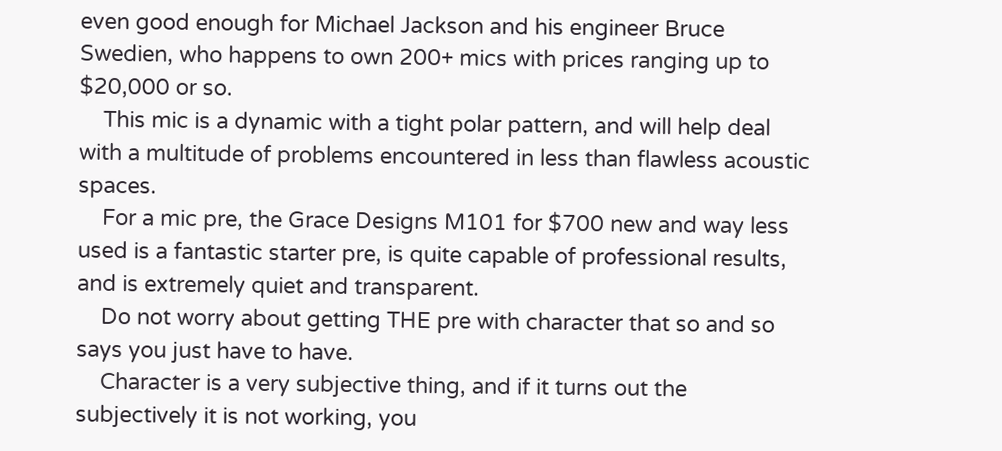even good enough for Michael Jackson and his engineer Bruce Swedien, who happens to own 200+ mics with prices ranging up to $20,000 or so.
    This mic is a dynamic with a tight polar pattern, and will help deal with a multitude of problems encountered in less than flawless acoustic spaces.
    For a mic pre, the Grace Designs M101 for $700 new and way less used is a fantastic starter pre, is quite capable of professional results, and is extremely quiet and transparent.
    Do not worry about getting THE pre with character that so and so says you just have to have.
    Character is a very subjective thing, and if it turns out the subjectively it is not working, you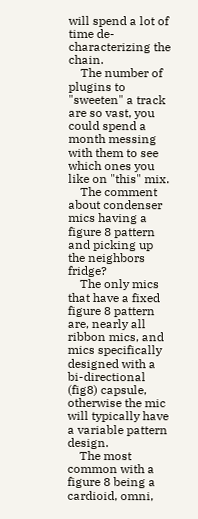will spend a lot of time de-characterizing the chain.
    The number of plugins to "sweeten" a track are so vast, you could spend a month messing with them to see which ones you like on "this" mix.
    The comment about condenser mics having a figure 8 pattern and picking up the neighbors fridge?
    The only mics that have a fixed figure 8 pattern are, nearly all ribbon mics, and mics specifically designed with a bi-directional (fig8) capsule, otherwise the mic will typically have a variable pattern design.
    The most common with a figure 8 being a cardioid, omni,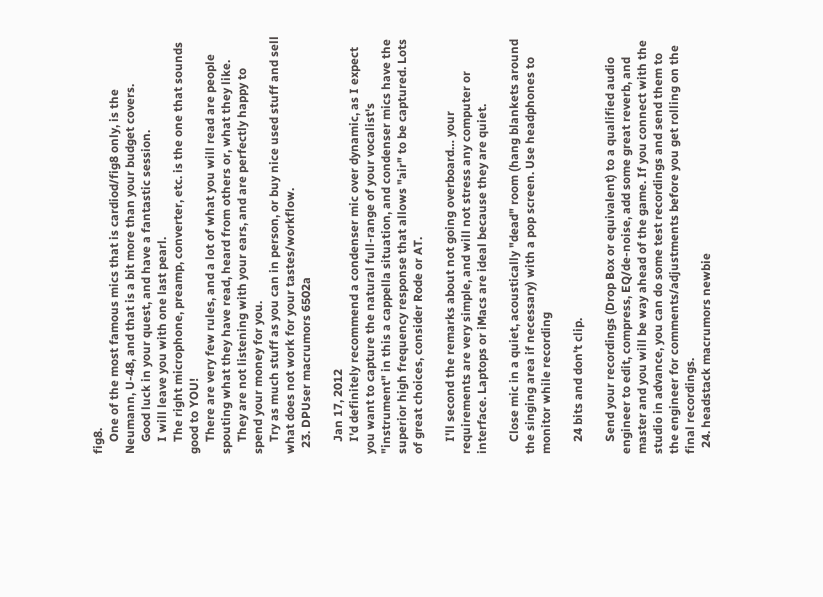fig8.
    One of the most famous mics that is cardiod/fig8 only, is the Neumann, U-48, and that is a bit more than your budget covers.
    Good luck in your quest, and have a fantastic session.
    I will leave you with one last pearl.
    The right microphone, preamp, converter, etc. is the one that sounds good to YOU!
    There are very few rules, and a lot of what you will read are people spouting what they have read, heard from others or, what they like.
    They are not listening with your ears, and are perfectly happy to spend your money for you.
    Try as much stuff as you can in person, or buy nice used stuff and sell what does not work for your tastes/workflow.
  23. DPUser macrumors 6502a

    Jan 17, 2012
    I'd definitely recommend a condenser mic over dynamic, as I expect you want to capture the natural full-range of your vocalist's "instrument" in this a cappella situation, and condenser mics have the superior high frequency response that allows "air" to be captured. Lots of great choices, consider Rode or AT.

    I'll second the remarks about not going overboard… your requirements are very simple, and will not stress any computer or interface. Laptops or iMacs are ideal because they are quiet.

    Close mic in a quiet, acoustically "dead" room (hang blankets around the singing area if necessary) with a pop screen. Use headphones to monitor while recording

    24 bits and don't clip.

    Send your recordings (Drop Box or equivalent) to a qualified audio engineer to edit, compress, EQ/de-noise, add some great reverb, and master and you will be way ahead of the game. If you connect with the studio in advance, you can do some test recordings and send them to the engineer for comments/adjustments before you get rolling on the final recordings.
  24. headstack macrumors newbie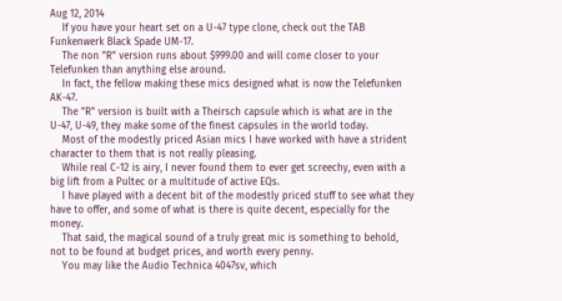Aug 12, 2014
    If you have your heart set on a U-47 type clone, check out the TAB Funkenwerk Black Spade UM-17.
    The non "R" version runs about $999.00 and will come closer to your Telefunken than anything else around.
    In fact, the fellow making these mics designed what is now the Telefunken AK-47.
    The "R" version is built with a Theirsch capsule which is what are in the U-47, U-49, they make some of the finest capsules in the world today.
    Most of the modestly priced Asian mics I have worked with have a strident character to them that is not really pleasing.
    While real C-12 is airy, I never found them to ever get screechy, even with a big lift from a Pultec or a multitude of active EQs.
    I have played with a decent bit of the modestly priced stuff to see what they have to offer, and some of what is there is quite decent, especially for the money.
    That said, the magical sound of a truly great mic is something to behold, not to be found at budget prices, and worth every penny.
    You may like the Audio Technica 4047sv, which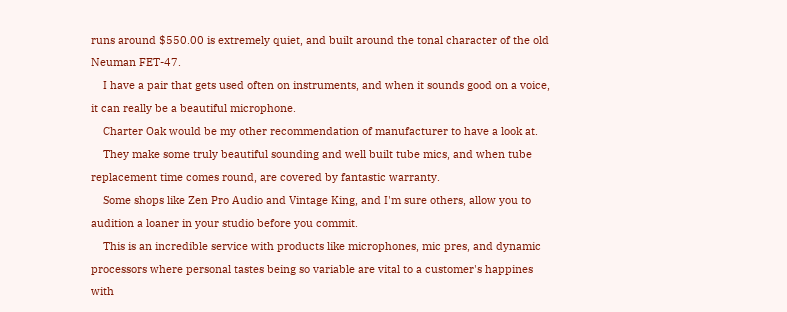runs around $550.00 is extremely quiet, and built around the tonal character of the old Neuman FET-47.
    I have a pair that gets used often on instruments, and when it sounds good on a voice, it can really be a beautiful microphone.
    Charter Oak would be my other recommendation of manufacturer to have a look at.
    They make some truly beautiful sounding and well built tube mics, and when tube replacement time comes round, are covered by fantastic warranty.
    Some shops like Zen Pro Audio and Vintage King, and I'm sure others, allow you to audition a loaner in your studio before you commit.
    This is an incredible service with products like microphones, mic pres, and dynamic processors where personal tastes being so variable are vital to a customer's happines with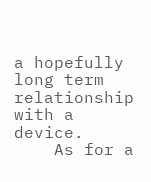a hopefully long term relationship with a device.
    As for a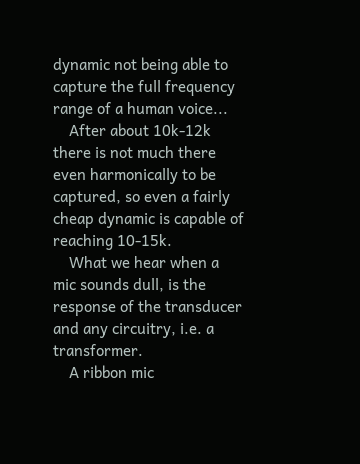dynamic not being able to capture the full frequency range of a human voice...
    After about 10k-12k there is not much there even harmonically to be captured, so even a fairly cheap dynamic is capable of reaching 10-15k.
    What we hear when a mic sounds dull, is the response of the transducer and any circuitry, i.e. a transformer.
    A ribbon mic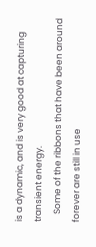is a dynamic, and is very good at capturing transient energy.
    Some of the ribbons that have been around forever are still in use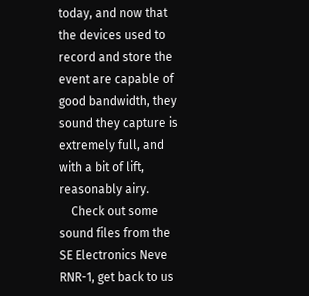today, and now that the devices used to record and store the event are capable of good bandwidth, they sound they capture is extremely full, and with a bit of lift, reasonably airy.
    Check out some sound files from the SE Electronics Neve RNR-1, get back to us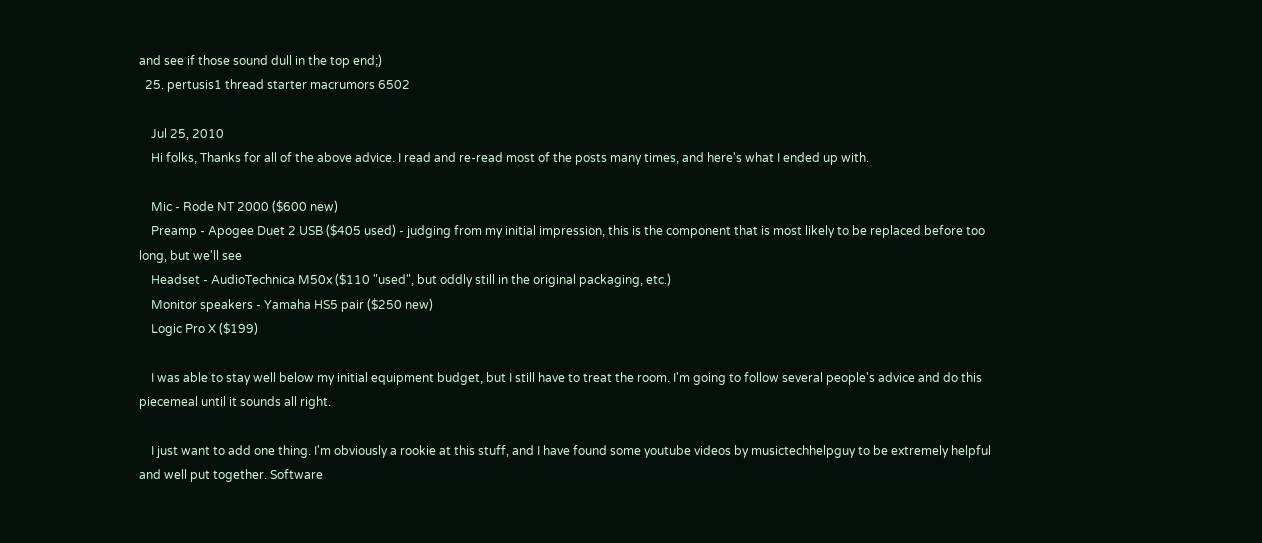and see if those sound dull in the top end;)
  25. pertusis1 thread starter macrumors 6502

    Jul 25, 2010
    Hi folks, Thanks for all of the above advice. I read and re-read most of the posts many times, and here's what I ended up with.

    Mic - Rode NT 2000 ($600 new)
    Preamp - Apogee Duet 2 USB ($405 used) - judging from my initial impression, this is the component that is most likely to be replaced before too long, but we'll see
    Headset - AudioTechnica M50x ($110 "used", but oddly still in the original packaging, etc.)
    Monitor speakers - Yamaha HS5 pair ($250 new)
    Logic Pro X ($199)

    I was able to stay well below my initial equipment budget, but I still have to treat the room. I'm going to follow several people's advice and do this piecemeal until it sounds all right.

    I just want to add one thing. I'm obviously a rookie at this stuff, and I have found some youtube videos by musictechhelpguy to be extremely helpful and well put together. Software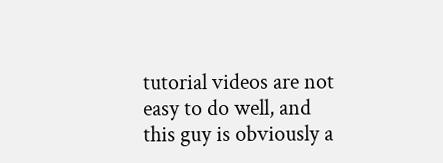tutorial videos are not easy to do well, and this guy is obviously a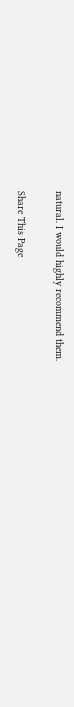natural. I would highly recommend them.

Share This Page